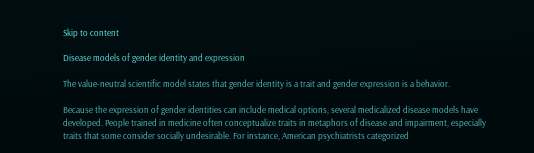Skip to content

Disease models of gender identity and expression

The value-neutral scientific model states that gender identity is a trait and gender expression is a behavior.

Because the expression of gender identities can include medical options, several medicalized disease models have developed. People trained in medicine often conceptualize traits in metaphors of disease and impairment, especially traits that some consider socially undesirable. For instance, American psychiatrists categorized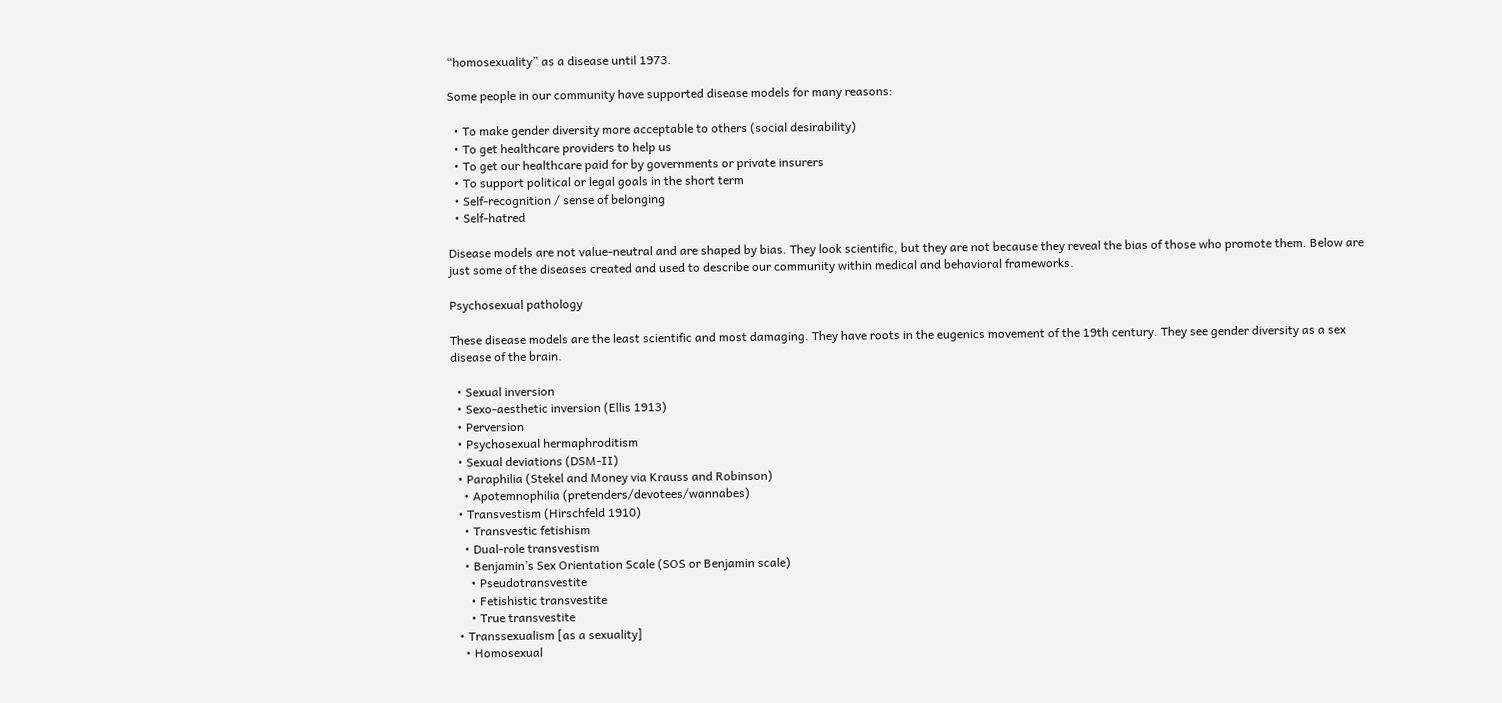“homosexuality” as a disease until 1973.

Some people in our community have supported disease models for many reasons:

  • To make gender diversity more acceptable to others (social desirability)
  • To get healthcare providers to help us
  • To get our healthcare paid for by governments or private insurers
  • To support political or legal goals in the short term
  • Self-recognition / sense of belonging
  • Self-hatred

Disease models are not value-neutral and are shaped by bias. They look scientific, but they are not because they reveal the bias of those who promote them. Below are just some of the diseases created and used to describe our community within medical and behavioral frameworks.

Psychosexual pathology

These disease models are the least scientific and most damaging. They have roots in the eugenics movement of the 19th century. They see gender diversity as a sex disease of the brain.

  • Sexual inversion
  • Sexo-aesthetic inversion (Ellis 1913)
  • Perversion
  • Psychosexual hermaphroditism
  • Sexual deviations (DSM-II)
  • Paraphilia (Stekel and Money via Krauss and Robinson)
    • Apotemnophilia (pretenders/devotees/wannabes)
  • Transvestism (Hirschfeld 1910)
    • Transvestic fetishism
    • Dual-role transvestism
    • Benjamin’s Sex Orientation Scale (SOS or Benjamin scale)
      • Pseudotransvestite
      • Fetishistic transvestite
      • True transvestite
  • Transsexualism [as a sexuality]
    • Homosexual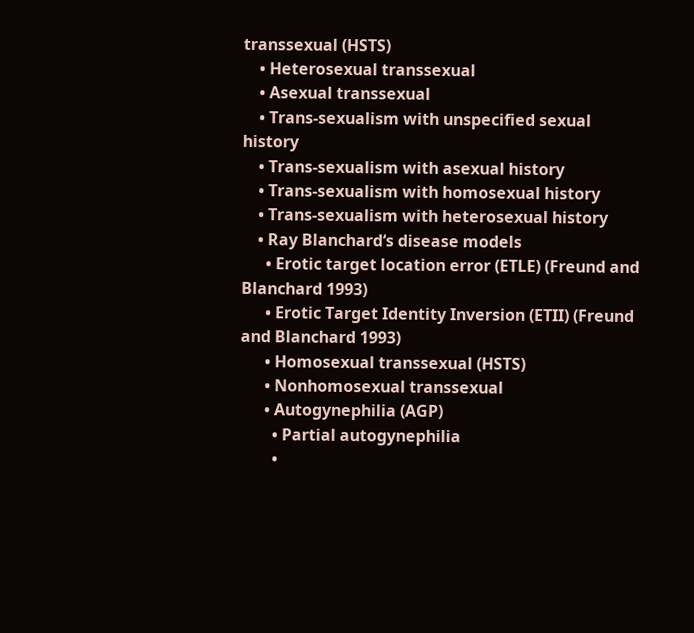transsexual (HSTS)
    • Heterosexual transsexual
    • Asexual transsexual
    • Trans-sexualism with unspecified sexual history
    • Trans-sexualism with asexual history
    • Trans-sexualism with homosexual history
    • Trans-sexualism with heterosexual history
    • Ray Blanchard‘s disease models
      • Erotic target location error (ETLE) (Freund and Blanchard 1993)
      • Erotic Target Identity Inversion (ETII) (Freund and Blanchard 1993)
      • Homosexual transsexual (HSTS)
      • Nonhomosexual transsexual
      • Autogynephilia (AGP)
        • Partial autogynephilia
        •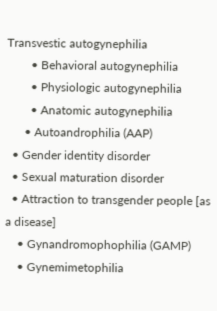Transvestic autogynephilia
        • Behavioral autogynephilia
        • Physiologic autogynephilia
        • Anatomic autogynephilia
      • Autoandrophilia (AAP)
  • Gender identity disorder
  • Sexual maturation disorder
  • Attraction to transgender people [as a disease]
    • Gynandromophophilia (GAMP)
    • Gynemimetophilia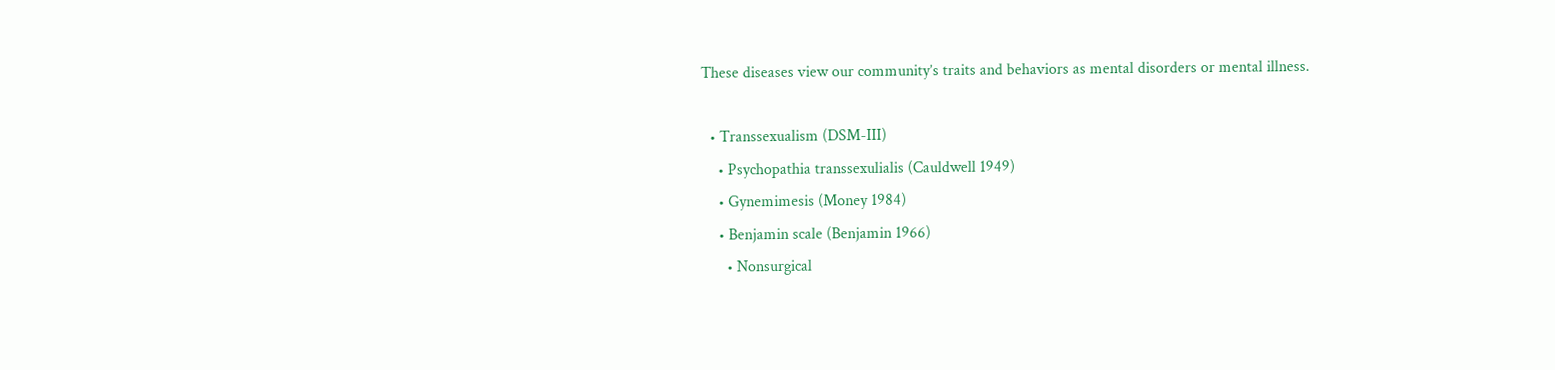These diseases view our community’s traits and behaviors as mental disorders or mental illness.

  • Transsexualism (DSM-III)
    • Psychopathia transsexulialis (Cauldwell 1949)
    • Gynemimesis (Money 1984)
    • Benjamin scale (Benjamin 1966)
      • Nonsurgical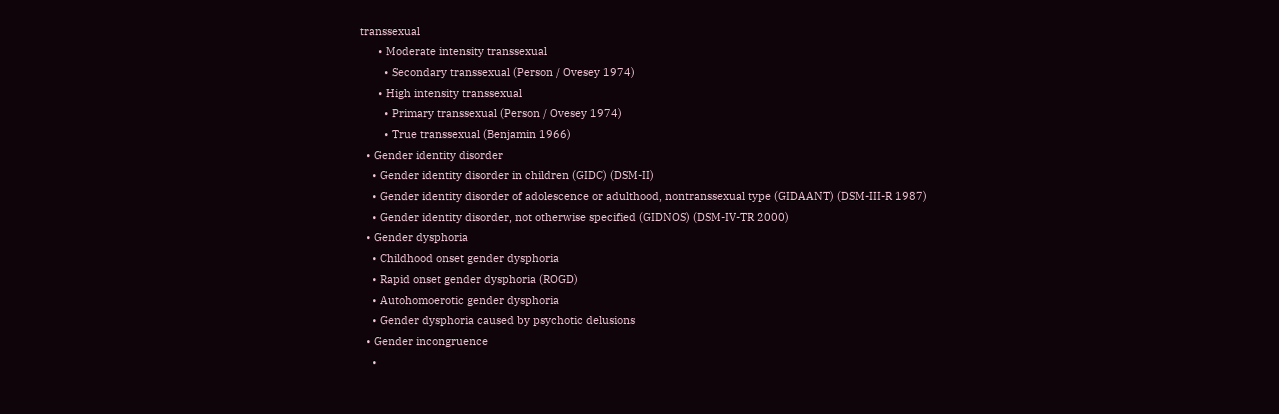transsexual
      • Moderate intensity transsexual
        • Secondary transsexual (Person / Ovesey 1974)
      • High intensity transsexual
        • Primary transsexual (Person / Ovesey 1974)
        • True transsexual (Benjamin 1966)
  • Gender identity disorder
    • Gender identity disorder in children (GIDC) (DSM-II)
    • Gender identity disorder of adolescence or adulthood, nontranssexual type (GIDAANT) (DSM-III-R 1987)
    • Gender identity disorder, not otherwise specified (GIDNOS) (DSM-IV-TR 2000)
  • Gender dysphoria
    • Childhood onset gender dysphoria
    • Rapid onset gender dysphoria (ROGD)
    • Autohomoerotic gender dysphoria
    • Gender dysphoria caused by psychotic delusions
  • Gender incongruence
    •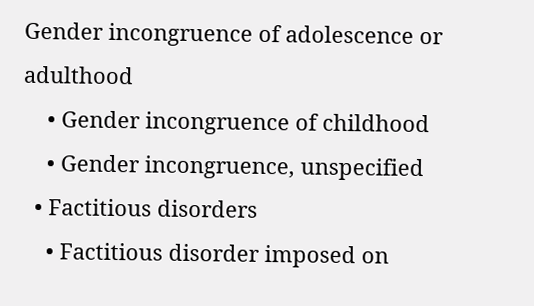Gender incongruence of adolescence or adulthood
    • Gender incongruence of childhood
    • Gender incongruence, unspecified
  • Factitious disorders
    • Factitious disorder imposed on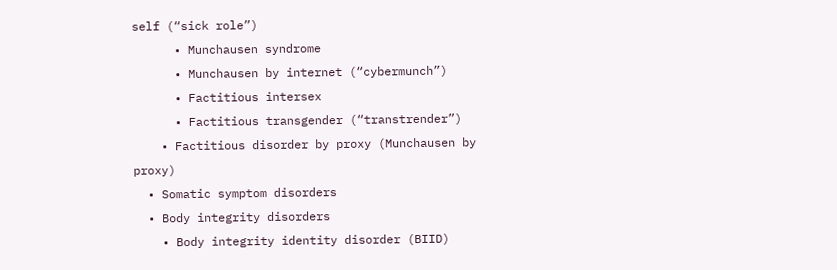self (“sick role”)
      • Munchausen syndrome
      • Munchausen by internet (“cybermunch”)
      • Factitious intersex
      • Factitious transgender (“transtrender”)
    • Factitious disorder by proxy (Munchausen by proxy)
  • Somatic symptom disorders
  • Body integrity disorders
    • Body integrity identity disorder (BIID)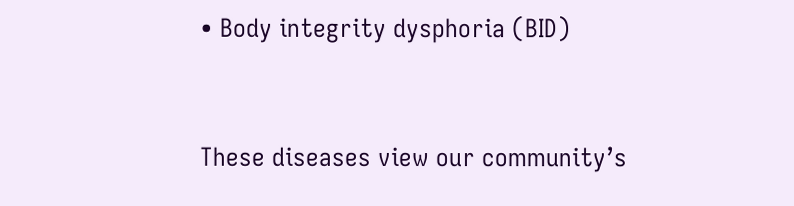• Body integrity dysphoria (BID)


These diseases view our community’s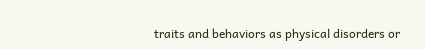traits and behaviors as physical disorders or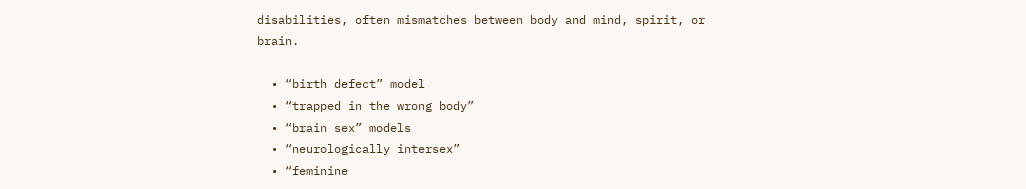disabilities, often mismatches between body and mind, spirit, or brain.

  • “birth defect” model
  • “trapped in the wrong body”
  • “brain sex” models
  • “neurologically intersex”
  • “feminine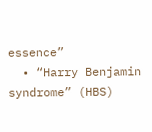essence”
  • “Harry Benjamin syndrome” (HBS)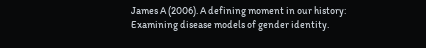James A (2006). A defining moment in our history: Examining disease models of gender identity.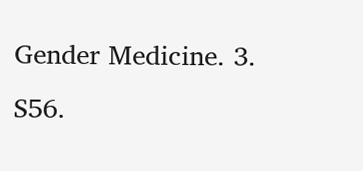Gender Medicine. 3. S56.